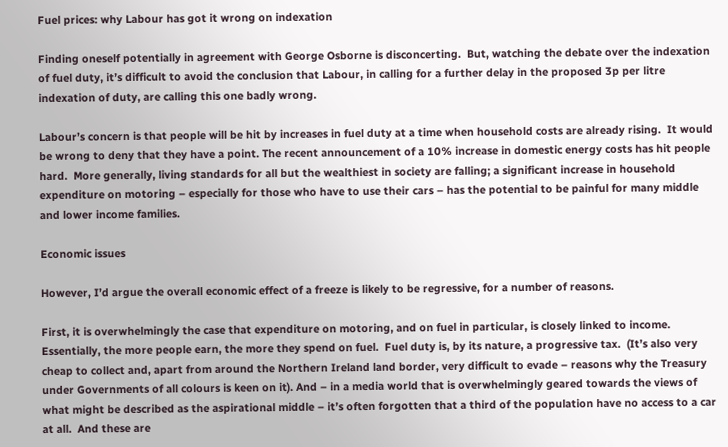Fuel prices: why Labour has got it wrong on indexation

Finding oneself potentially in agreement with George Osborne is disconcerting.  But, watching the debate over the indexation of fuel duty, it’s difficult to avoid the conclusion that Labour, in calling for a further delay in the proposed 3p per litre indexation of duty, are calling this one badly wrong.

Labour’s concern is that people will be hit by increases in fuel duty at a time when household costs are already rising.  It would be wrong to deny that they have a point. The recent announcement of a 10% increase in domestic energy costs has hit people hard.  More generally, living standards for all but the wealthiest in society are falling; a significant increase in household expenditure on motoring – especially for those who have to use their cars – has the potential to be painful for many middle and lower income families.

Economic issues

However, I’d argue the overall economic effect of a freeze is likely to be regressive, for a number of reasons.

First, it is overwhelmingly the case that expenditure on motoring, and on fuel in particular, is closely linked to income.  Essentially, the more people earn, the more they spend on fuel.  Fuel duty is, by its nature, a progressive tax.  (It’s also very cheap to collect and, apart from around the Northern Ireland land border, very difficult to evade – reasons why the Treasury under Governments of all colours is keen on it). And – in a media world that is overwhelmingly geared towards the views of what might be described as the aspirational middle – it’s often forgotten that a third of the population have no access to a car at all.  And these are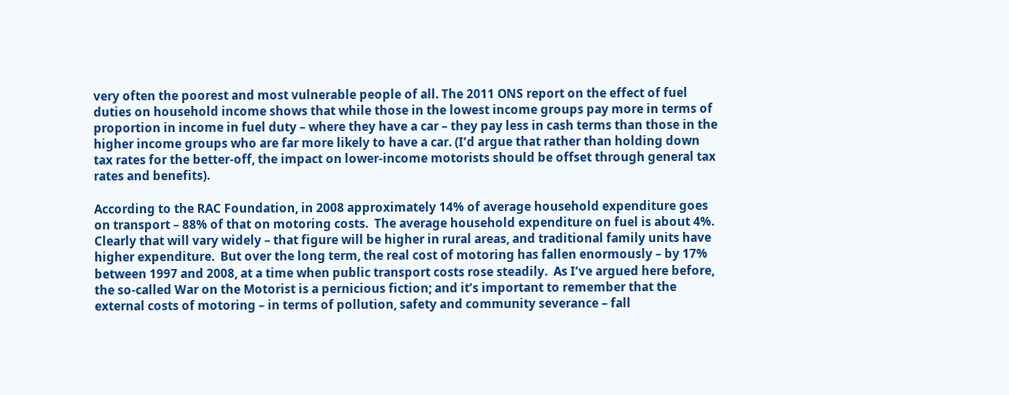very often the poorest and most vulnerable people of all. The 2011 ONS report on the effect of fuel duties on household income shows that while those in the lowest income groups pay more in terms of proportion in income in fuel duty – where they have a car – they pay less in cash terms than those in the higher income groups who are far more likely to have a car. (I’d argue that rather than holding down tax rates for the better-off, the impact on lower-income motorists should be offset through general tax rates and benefits).

According to the RAC Foundation, in 2008 approximately 14% of average household expenditure goes on transport – 88% of that on motoring costs.  The average household expenditure on fuel is about 4%.  Clearly that will vary widely – that figure will be higher in rural areas, and traditional family units have higher expenditure.  But over the long term, the real cost of motoring has fallen enormously – by 17% between 1997 and 2008, at a time when public transport costs rose steadily.  As I’ve argued here before, the so-called War on the Motorist is a pernicious fiction; and it’s important to remember that the external costs of motoring – in terms of pollution, safety and community severance – fall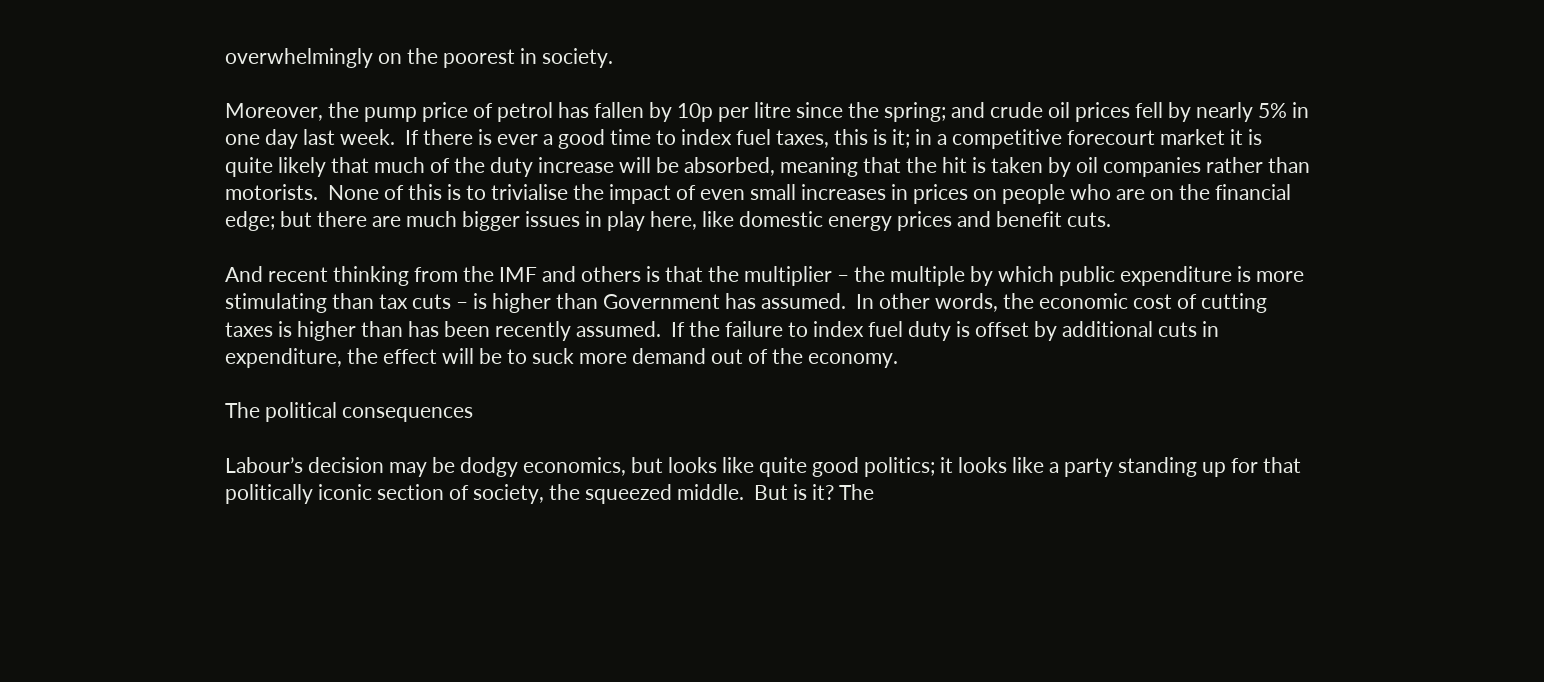overwhelmingly on the poorest in society.

Moreover, the pump price of petrol has fallen by 10p per litre since the spring; and crude oil prices fell by nearly 5% in one day last week.  If there is ever a good time to index fuel taxes, this is it; in a competitive forecourt market it is quite likely that much of the duty increase will be absorbed, meaning that the hit is taken by oil companies rather than motorists.  None of this is to trivialise the impact of even small increases in prices on people who are on the financial edge; but there are much bigger issues in play here, like domestic energy prices and benefit cuts.

And recent thinking from the IMF and others is that the multiplier – the multiple by which public expenditure is more stimulating than tax cuts – is higher than Government has assumed.  In other words, the economic cost of cutting taxes is higher than has been recently assumed.  If the failure to index fuel duty is offset by additional cuts in expenditure, the effect will be to suck more demand out of the economy.

The political consequences

Labour’s decision may be dodgy economics, but looks like quite good politics; it looks like a party standing up for that politically iconic section of society, the squeezed middle.  But is it? The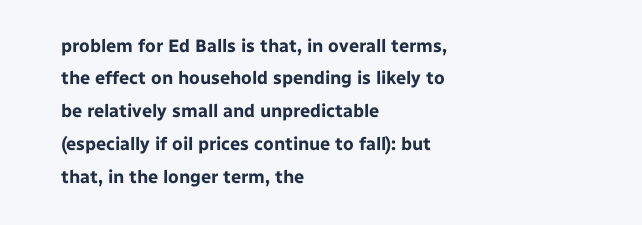problem for Ed Balls is that, in overall terms, the effect on household spending is likely to be relatively small and unpredictable (especially if oil prices continue to fall): but that, in the longer term, the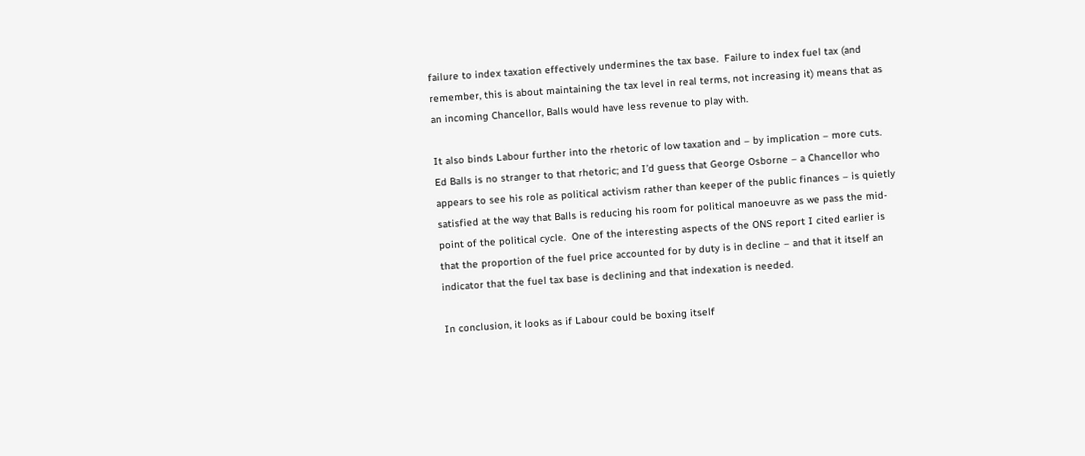failure to index taxation effectively undermines the tax base.  Failure to index fuel tax (and remember, this is about maintaining the tax level in real terms, not increasing it) means that as an incoming Chancellor, Balls would have less revenue to play with.

It also binds Labour further into the rhetoric of low taxation and – by implication – more cuts.  Ed Balls is no stranger to that rhetoric; and I’d guess that George Osborne – a Chancellor who appears to see his role as political activism rather than keeper of the public finances – is quietly satisfied at the way that Balls is reducing his room for political manoeuvre as we pass the mid-point of the political cycle.  One of the interesting aspects of the ONS report I cited earlier is that the proportion of the fuel price accounted for by duty is in decline – and that it itself an indicator that the fuel tax base is declining and that indexation is needed.

In conclusion, it looks as if Labour could be boxing itself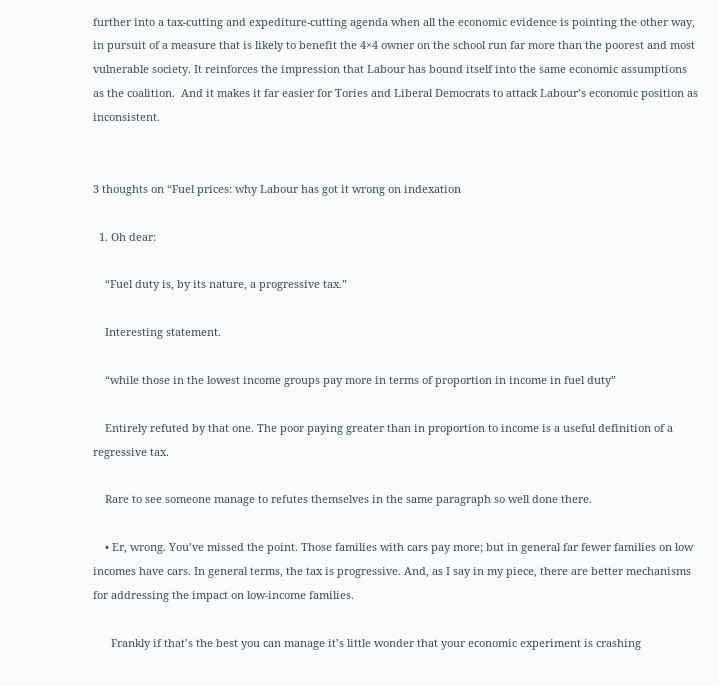further into a tax-cutting and expediture-cutting agenda when all the economic evidence is pointing the other way, in pursuit of a measure that is likely to benefit the 4×4 owner on the school run far more than the poorest and most vulnerable society. It reinforces the impression that Labour has bound itself into the same economic assumptions as the coalition.  And it makes it far easier for Tories and Liberal Democrats to attack Labour’s economic position as inconsistent.


3 thoughts on “Fuel prices: why Labour has got it wrong on indexation

  1. Oh dear:

    “Fuel duty is, by its nature, a progressive tax.”

    Interesting statement.

    “while those in the lowest income groups pay more in terms of proportion in income in fuel duty”

    Entirely refuted by that one. The poor paying greater than in proportion to income is a useful definition of a regressive tax.

    Rare to see someone manage to refutes themselves in the same paragraph so well done there.

    • Er, wrong. You’ve missed the point. Those families with cars pay more; but in general far fewer families on low incomes have cars. In general terms, the tax is progressive. And, as I say in my piece, there are better mechanisms for addressing the impact on low-income families.

      Frankly if that’s the best you can manage it’s little wonder that your economic experiment is crashing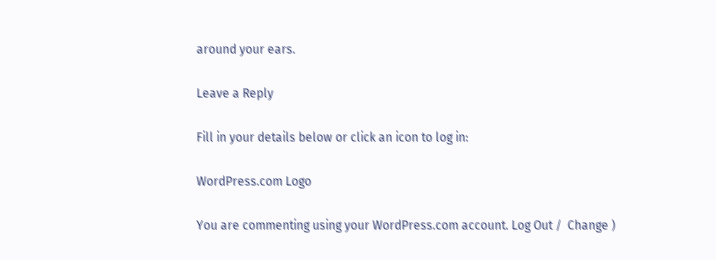around your ears.

Leave a Reply

Fill in your details below or click an icon to log in:

WordPress.com Logo

You are commenting using your WordPress.com account. Log Out /  Change )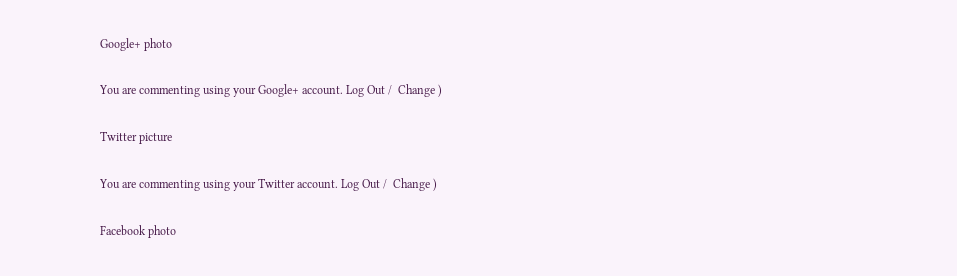Google+ photo

You are commenting using your Google+ account. Log Out /  Change )

Twitter picture

You are commenting using your Twitter account. Log Out /  Change )

Facebook photo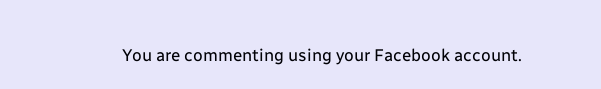You are commenting using your Facebook account.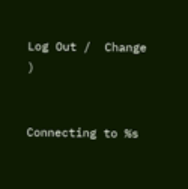Log Out /  Change )


Connecting to %s